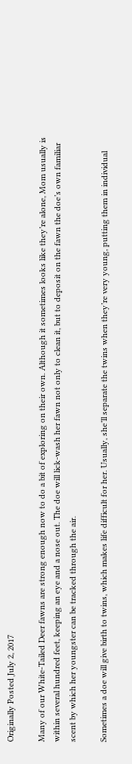Originally Posted July 2, 2017

Many of our White-Tailed Deer fawns are strong enough now to do a bit of exploring on their own. Although it sometimes looks like they’re alone, Mom usually is within several hundred feet, keeping an eye and a nose out. The doe will lick-wash her fawn not only to clean it, but to deposit on the fawn the doe’s own familiar scent by which her youngster can be tracked through the air.

Sometimes a doe will give birth to twins, which makes life difficult for her. Usually, she’ll separate the twins when they’re very young, putting them in individual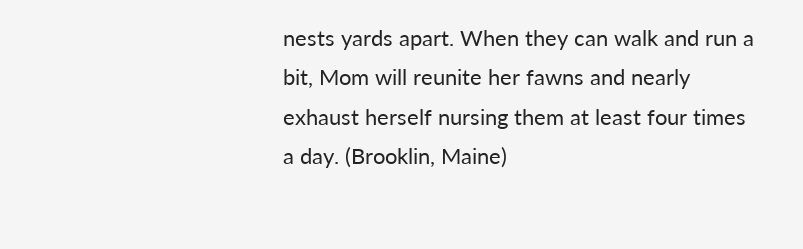nests yards apart. When they can walk and run a bit, Mom will reunite her fawns and nearly exhaust herself nursing them at least four times a day. (Brooklin, Maine)